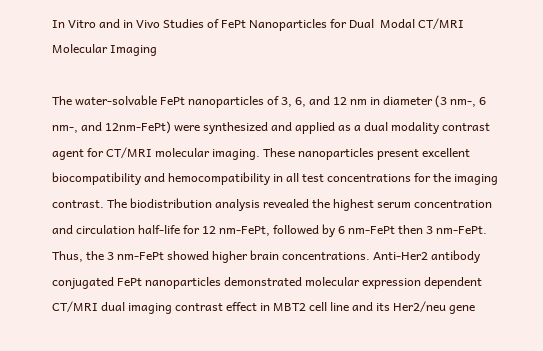In Vitro and in Vivo Studies of FePt Nanoparticles for Dual  Modal CT/MRI Molecular Imaging

The water-solvable FePt nanoparticles of 3, 6, and 12 nm in diameter (3 nm-, 6 nm-, and 12nm-FePt) were synthesized and applied as a dual modality contrast agent for CT/MRI molecular imaging. These nanoparticles present excellent biocompatibility and hemocompatibility in all test concentrations for the imaging contrast. The biodistribution analysis revealed the highest serum concentration and circulation half-life for 12 nm-FePt, followed by 6 nm-FePt then 3 nm-FePt. Thus, the 3 nm-FePt showed higher brain concentrations. Anti-Her2 antibody conjugated FePt nanoparticles demonstrated molecular expression dependent CT/MRI dual imaging contrast effect in MBT2 cell line and its Her2/neu gene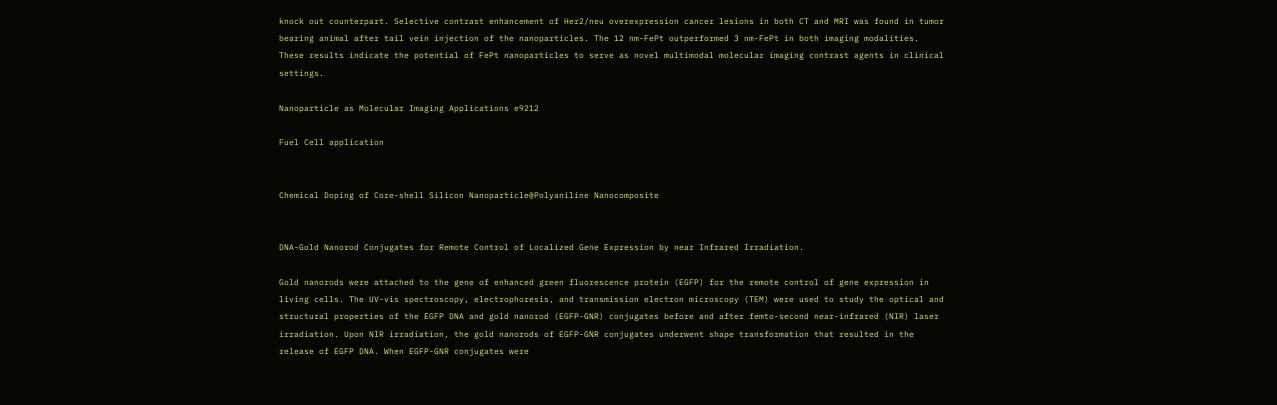knock out counterpart. Selective contrast enhancement of Her2/neu overexpression cancer lesions in both CT and MRI was found in tumor bearing animal after tail vein injection of the nanoparticles. The 12 nm-FePt outperformed 3 nm-FePt in both imaging modalities. These results indicate the potential of FePt nanoparticles to serve as novel multimodal molecular imaging contrast agents in clinical settings.

Nanoparticle as Molecular Imaging Applications e9212

Fuel Cell application


Chemical Doping of Core-shell Silicon Nanoparticle@Polyaniline Nanocomposite


DNA-Gold Nanorod Conjugates for Remote Control of Localized Gene Expression by near Infrared Irradiation.

Gold nanorods were attached to the gene of enhanced green fluorescence protein (EGFP) for the remote control of gene expression in living cells. The UV-vis spectroscopy, electrophoresis, and transmission electron microscopy (TEM) were used to study the optical and structural properties of the EGFP DNA and gold nanorod (EGFP-GNR) conjugates before and after femto-second near-infrared (NIR) laser irradiation. Upon NIR irradiation, the gold nanorods of EGFP-GNR conjugates underwent shape transformation that resulted in the release of EGFP DNA. When EGFP-GNR conjugates were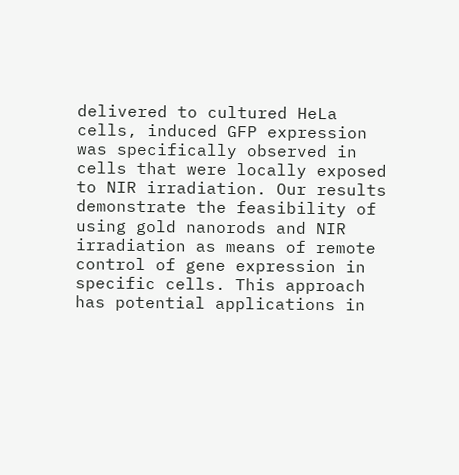delivered to cultured HeLa cells, induced GFP expression was specifically observed in cells that were locally exposed to NIR irradiation. Our results demonstrate the feasibility of using gold nanorods and NIR irradiation as means of remote control of gene expression in specific cells. This approach has potential applications in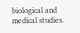biological and medical studies.